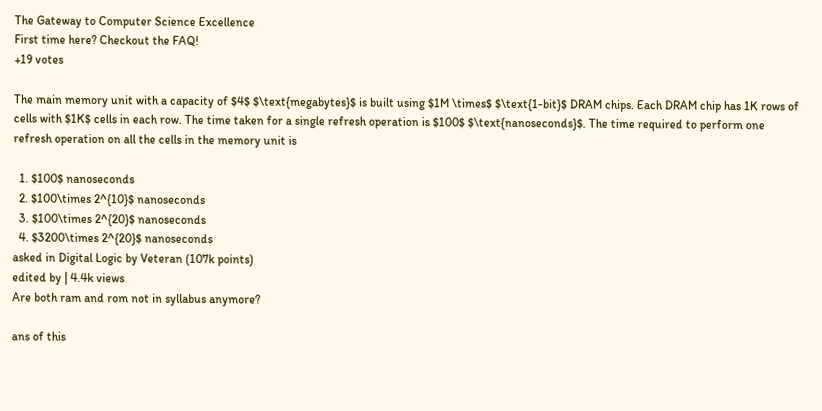The Gateway to Computer Science Excellence
First time here? Checkout the FAQ!
+19 votes

The main memory unit with a capacity of $4$ $\text{megabytes}$ is built using $1M \times$ $\text{1-bit}$ DRAM chips. Each DRAM chip has 1K rows of cells with $1K$ cells in each row. The time taken for a single refresh operation is $100$ $\text{nanoseconds}$. The time required to perform one refresh operation on all the cells in the memory unit is

  1. $100$ nanoseconds
  2. $100\times 2^{10}$ nanoseconds
  3. $100\times 2^{20}$ nanoseconds
  4. $3200\times 2^{20}$ nanoseconds
asked in Digital Logic by Veteran (107k points)
edited by | 4.4k views
Are both ram and rom not in syllabus anymore?

ans of this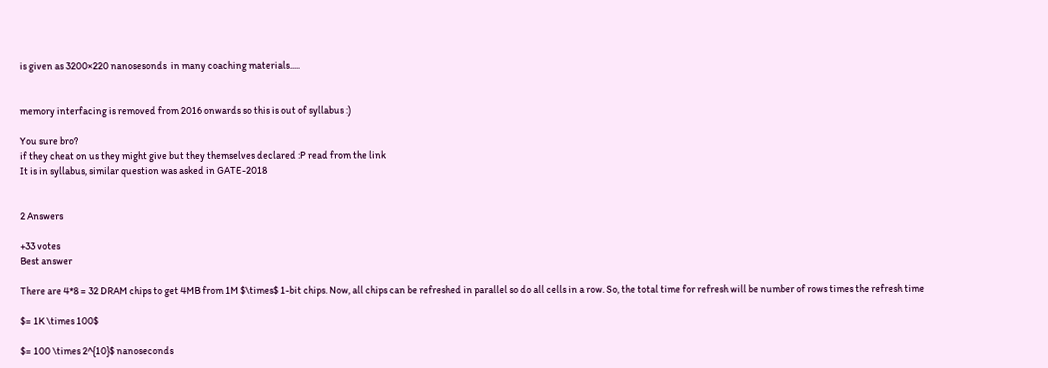is given as 3200×220 nanosesonds  in many coaching materials.....


memory interfacing is removed from 2016 onwards so this is out of syllabus :)

You sure bro?
if they cheat on us they might give but they themselves declared :P read from the link
It is in syllabus, similar question was asked in GATE-2018


2 Answers

+33 votes
Best answer

There are 4*8 = 32 DRAM chips to get 4MB from 1M $\times$ 1-bit chips. Now, all chips can be refreshed in parallel so do all cells in a row. So, the total time for refresh will be number of rows times the refresh time

$= 1K \times 100$

$= 100 \times 2^{10}$ nanoseconds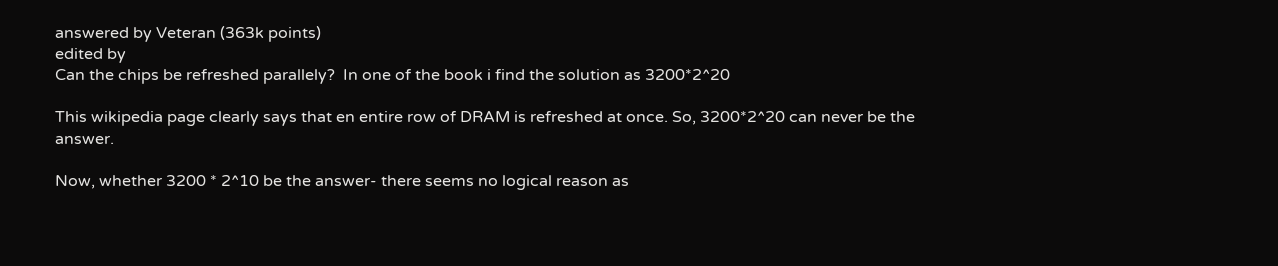answered by Veteran (363k points)
edited by
Can the chips be refreshed parallely?  In one of the book i find the solution as 3200*2^20

This wikipedia page clearly says that en entire row of DRAM is refreshed at once. So, 3200*2^20 can never be the answer.

Now, whether 3200 * 2^10 be the answer- there seems no logical reason as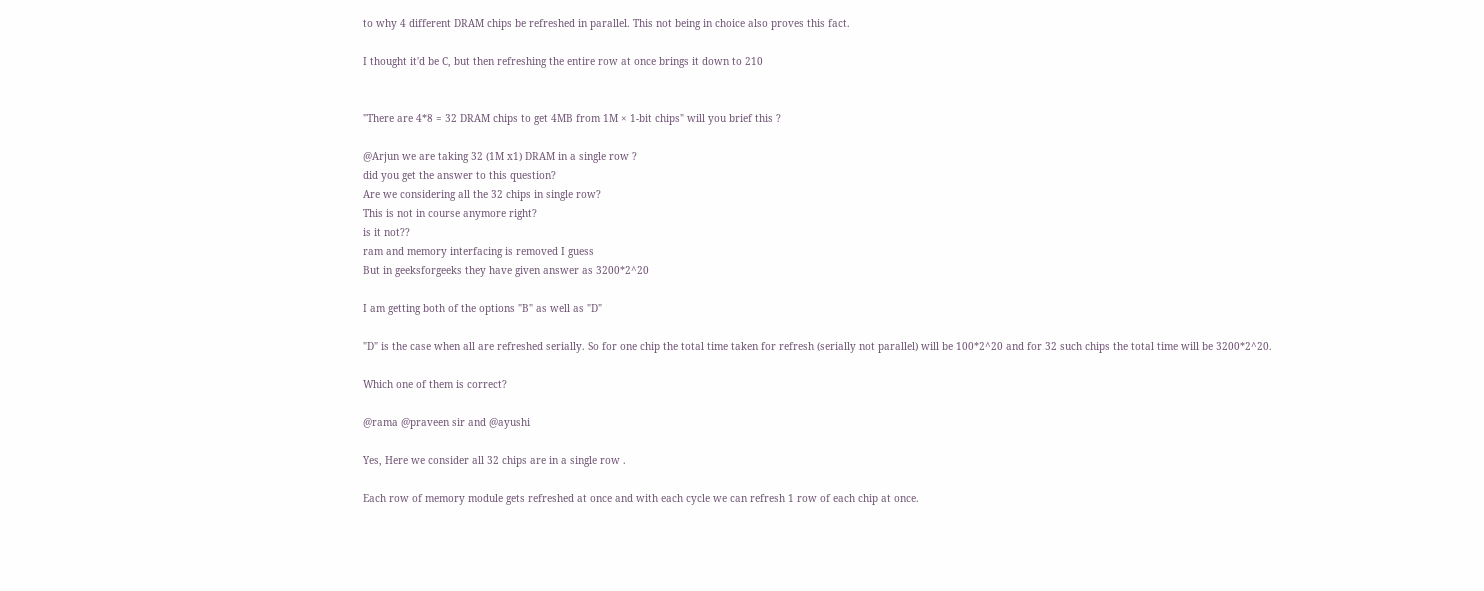to why 4 different DRAM chips be refreshed in parallel. This not being in choice also proves this fact.

I thought it'd be C, but then refreshing the entire row at once brings it down to 210


"There are 4*8 = 32 DRAM chips to get 4MB from 1M × 1-bit chips" will you brief this ?

@Arjun we are taking 32 (1M x1) DRAM in a single row ?
did you get the answer to this question?
Are we considering all the 32 chips in single row?
This is not in course anymore right?
is it not??
ram and memory interfacing is removed I guess
But in geeksforgeeks they have given answer as 3200*2^20

I am getting both of the options "B" as well as "D"

"D" is the case when all are refreshed serially. So for one chip the total time taken for refresh (serially not parallel) will be 100*2^20 and for 32 such chips the total time will be 3200*2^20.

Which one of them is correct?

@rama @praveen sir and @ayushi

Yes, Here we consider all 32 chips are in a single row .

Each row of memory module gets refreshed at once and with each cycle we can refresh 1 row of each chip at once.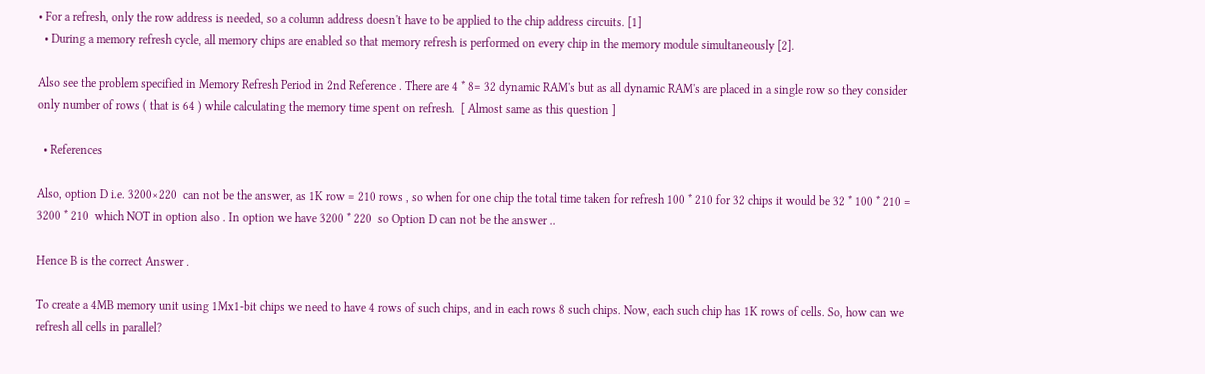• For a refresh, only the row address is needed, so a column address doesn't have to be applied to the chip address circuits. [1]
  • During a memory refresh cycle, all memory chips are enabled so that memory refresh is performed on every chip in the memory module simultaneously [2].

Also see the problem specified in Memory Refresh Period in 2nd Reference . There are 4 * 8= 32 dynamic RAM's but as all dynamic RAM's are placed in a single row so they consider only number of rows ( that is 64 ) while calculating the memory time spent on refresh.  [ Almost same as this question ]

  • References

Also, option D i.e. 3200×220  can not be the answer, as 1K row = 210 rows , so when for one chip the total time taken for refresh 100 * 210 for 32 chips it would be 32 * 100 * 210 = 3200 * 210  which NOT in option also . In option we have 3200 * 220  so Option D can not be the answer ..

Hence B is the correct Answer .

To create a 4MB memory unit using 1Mx1-bit chips we need to have 4 rows of such chips, and in each rows 8 such chips. Now, each such chip has 1K rows of cells. So, how can we refresh all cells in parallel?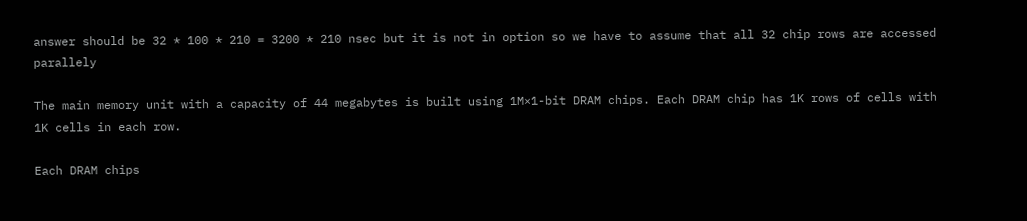answer should be 32 * 100 * 210 = 3200 * 210 nsec but it is not in option so we have to assume that all 32 chip rows are accessed parallely

The main memory unit with a capacity of 44 megabytes is built using 1M×1-bit DRAM chips. Each DRAM chip has 1K rows of cells with 1K cells in each row.

Each DRAM chips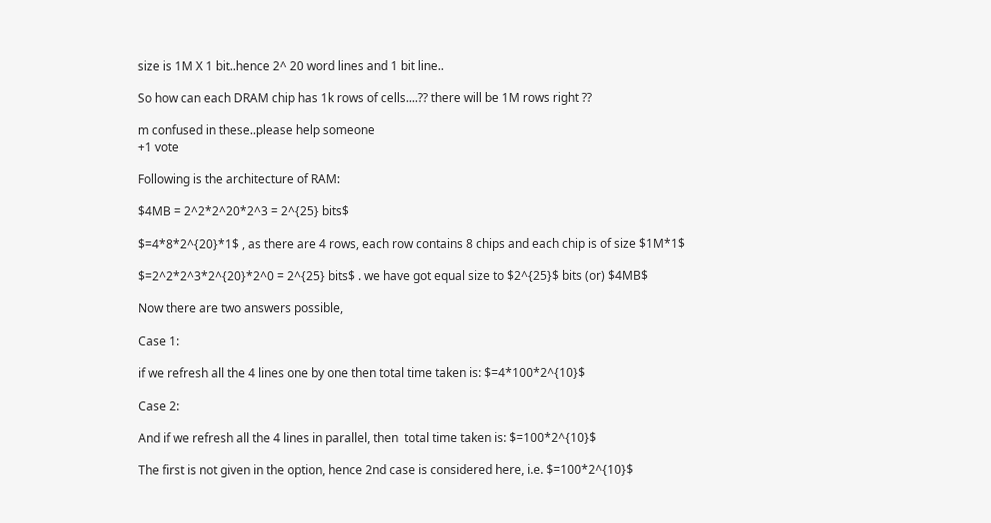size is 1M X 1 bit..hence 2^ 20 word lines and 1 bit line..

So how can each DRAM chip has 1k rows of cells....?? there will be 1M rows right ??

m confused in these..please help someone
+1 vote

Following is the architecture of RAM:

$4MB = 2^2*2^20*2^3 = 2^{25} bits$

$=4*8*2^{20}*1$ , as there are 4 rows, each row contains 8 chips and each chip is of size $1M*1$

$=2^2*2^3*2^{20}*2^0 = 2^{25} bits$ . we have got equal size to $2^{25}$ bits (or) $4MB$

Now there are two answers possible,

Case 1:

if we refresh all the 4 lines one by one then total time taken is: $=4*100*2^{10}$

Case 2:

And if we refresh all the 4 lines in parallel, then  total time taken is: $=100*2^{10}$

The first is not given in the option, hence 2nd case is considered here, i.e. $=100*2^{10}$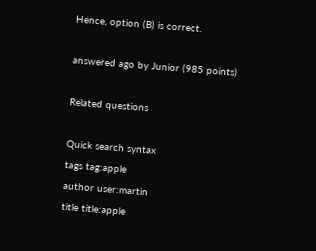Hence, option (B) is correct.

answered ago by Junior (985 points)

Related questions

Quick search syntax
tags tag:apple
author user:martin
title title:apple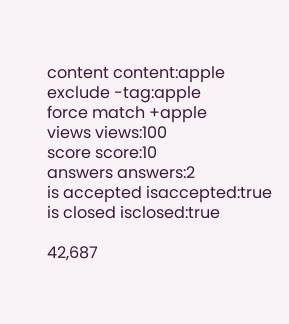content content:apple
exclude -tag:apple
force match +apple
views views:100
score score:10
answers answers:2
is accepted isaccepted:true
is closed isclosed:true

42,687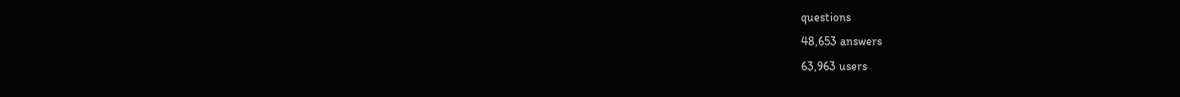questions
48,653 answers
63,963 users